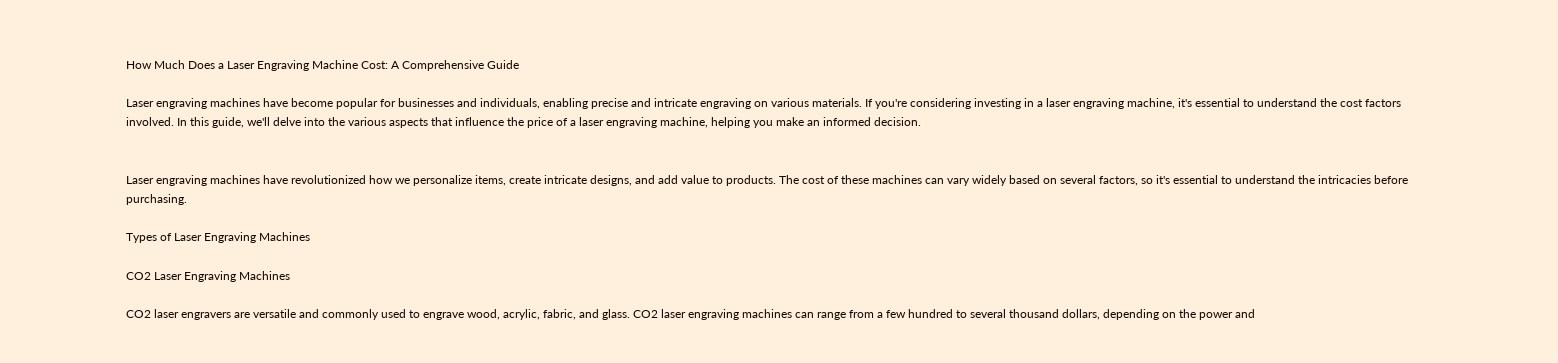How Much Does a Laser Engraving Machine Cost: A Comprehensive Guide

Laser engraving machines have become popular for businesses and individuals, enabling precise and intricate engraving on various materials. If you're considering investing in a laser engraving machine, it's essential to understand the cost factors involved. In this guide, we'll delve into the various aspects that influence the price of a laser engraving machine, helping you make an informed decision.


Laser engraving machines have revolutionized how we personalize items, create intricate designs, and add value to products. The cost of these machines can vary widely based on several factors, so it's essential to understand the intricacies before purchasing.

Types of Laser Engraving Machines

CO2 Laser Engraving Machines

CO2 laser engravers are versatile and commonly used to engrave wood, acrylic, fabric, and glass. CO2 laser engraving machines can range from a few hundred to several thousand dollars, depending on the power and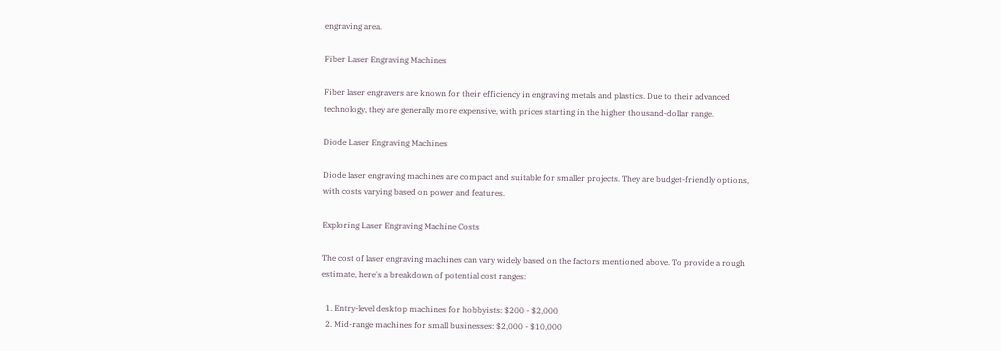engraving area.

Fiber Laser Engraving Machines

Fiber laser engravers are known for their efficiency in engraving metals and plastics. Due to their advanced technology, they are generally more expensive, with prices starting in the higher thousand-dollar range.

Diode Laser Engraving Machines

Diode laser engraving machines are compact and suitable for smaller projects. They are budget-friendly options, with costs varying based on power and features.

Exploring Laser Engraving Machine Costs

The cost of laser engraving machines can vary widely based on the factors mentioned above. To provide a rough estimate, here's a breakdown of potential cost ranges:

  1. Entry-level desktop machines for hobbyists: $200 - $2,000
  2. Mid-range machines for small businesses: $2,000 - $10,000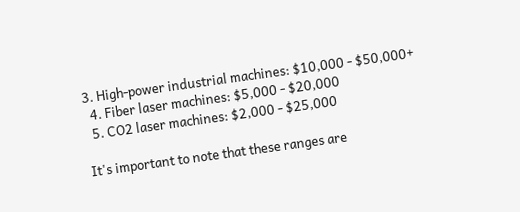3. High-power industrial machines: $10,000 - $50,000+
  4. Fiber laser machines: $5,000 - $20,000
  5. CO2 laser machines: $2,000 - $25,000

It's important to note that these ranges are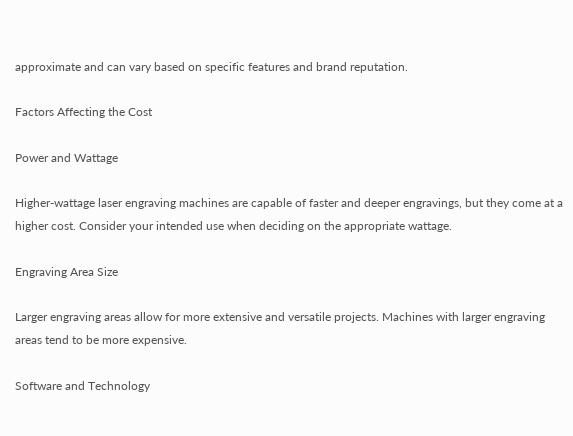approximate and can vary based on specific features and brand reputation.

Factors Affecting the Cost

Power and Wattage

Higher-wattage laser engraving machines are capable of faster and deeper engravings, but they come at a higher cost. Consider your intended use when deciding on the appropriate wattage.

Engraving Area Size

Larger engraving areas allow for more extensive and versatile projects. Machines with larger engraving areas tend to be more expensive.

Software and Technology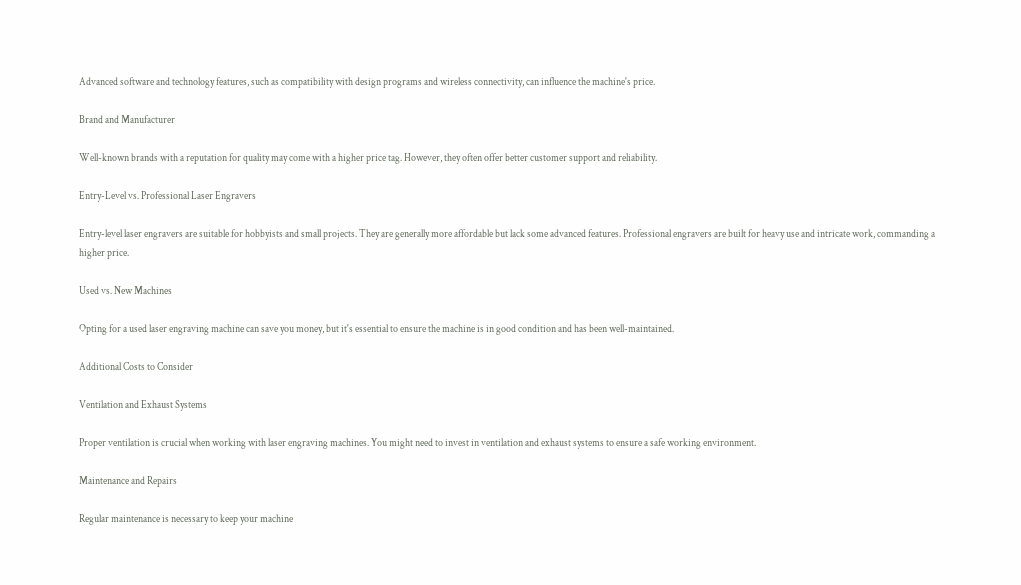Advanced software and technology features, such as compatibility with design programs and wireless connectivity, can influence the machine's price.

Brand and Manufacturer

Well-known brands with a reputation for quality may come with a higher price tag. However, they often offer better customer support and reliability.

Entry-Level vs. Professional Laser Engravers

Entry-level laser engravers are suitable for hobbyists and small projects. They are generally more affordable but lack some advanced features. Professional engravers are built for heavy use and intricate work, commanding a higher price.

Used vs. New Machines

Opting for a used laser engraving machine can save you money, but it's essential to ensure the machine is in good condition and has been well-maintained.

Additional Costs to Consider

Ventilation and Exhaust Systems

Proper ventilation is crucial when working with laser engraving machines. You might need to invest in ventilation and exhaust systems to ensure a safe working environment.

Maintenance and Repairs

Regular maintenance is necessary to keep your machine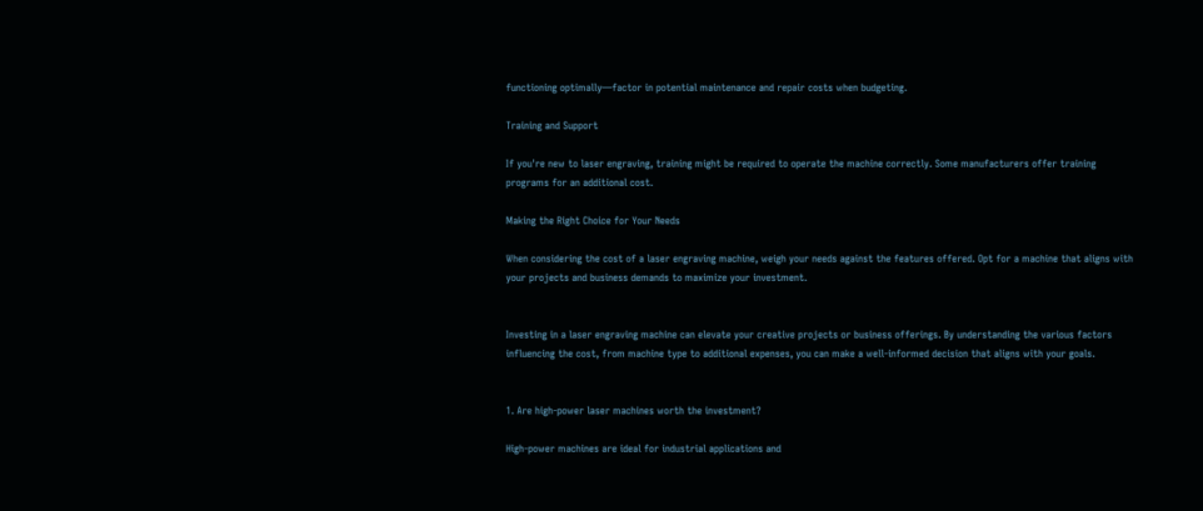functioning optimally—factor in potential maintenance and repair costs when budgeting.

Training and Support

If you're new to laser engraving, training might be required to operate the machine correctly. Some manufacturers offer training programs for an additional cost.

Making the Right Choice for Your Needs

When considering the cost of a laser engraving machine, weigh your needs against the features offered. Opt for a machine that aligns with your projects and business demands to maximize your investment.


Investing in a laser engraving machine can elevate your creative projects or business offerings. By understanding the various factors influencing the cost, from machine type to additional expenses, you can make a well-informed decision that aligns with your goals.


1. Are high-power laser machines worth the investment?

High-power machines are ideal for industrial applications and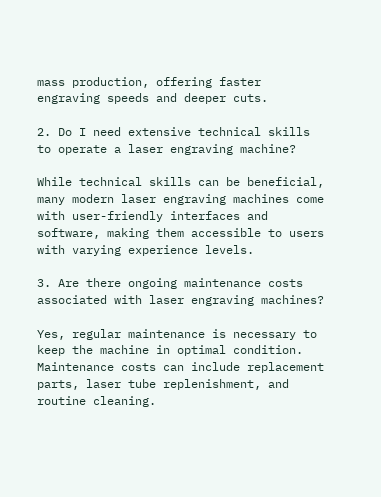mass production, offering faster engraving speeds and deeper cuts.

2. Do I need extensive technical skills to operate a laser engraving machine?

While technical skills can be beneficial, many modern laser engraving machines come with user-friendly interfaces and software, making them accessible to users with varying experience levels.

3. Are there ongoing maintenance costs associated with laser engraving machines?

Yes, regular maintenance is necessary to keep the machine in optimal condition. Maintenance costs can include replacement parts, laser tube replenishment, and routine cleaning.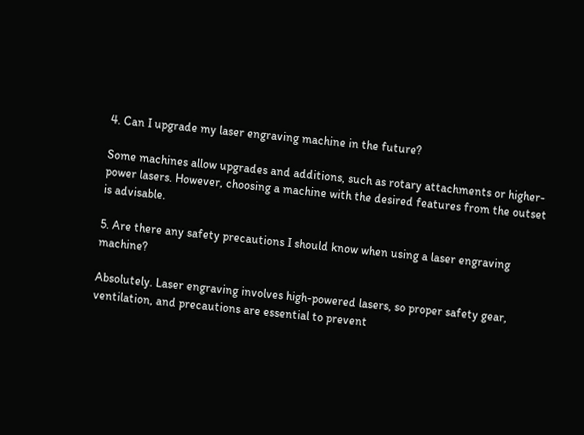4. Can I upgrade my laser engraving machine in the future?

Some machines allow upgrades and additions, such as rotary attachments or higher-power lasers. However, choosing a machine with the desired features from the outset is advisable.

5. Are there any safety precautions I should know when using a laser engraving machine?

Absolutely. Laser engraving involves high-powered lasers, so proper safety gear, ventilation, and precautions are essential to prevent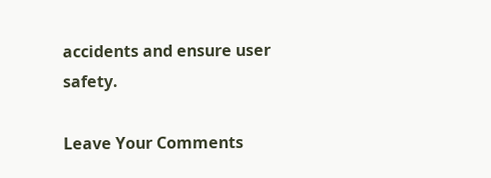accidents and ensure user safety.

Leave Your Comments